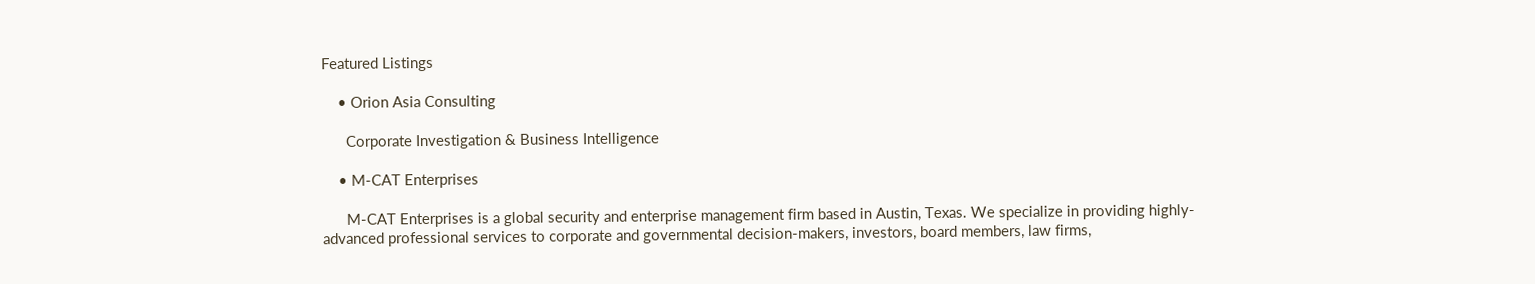Featured Listings

    • Orion Asia Consulting

      Corporate Investigation & Business Intelligence

    • M-CAT Enterprises

      M-CAT Enterprises is a global security and enterprise management firm based in Austin, Texas. We specialize in providing highly-advanced professional services to corporate and governmental decision-makers, investors, board members, law firms,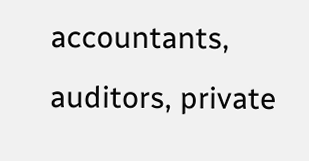accountants, auditors, private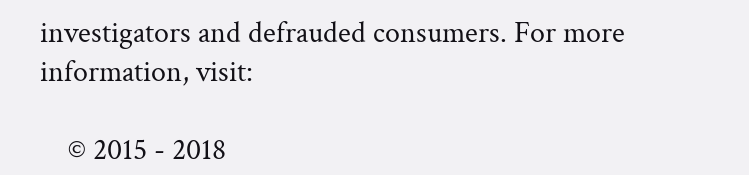investigators and defrauded consumers. For more information, visit:

    © 2015 - 2018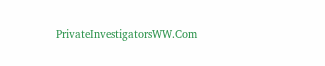PrivateInvestigatorsWW.Com